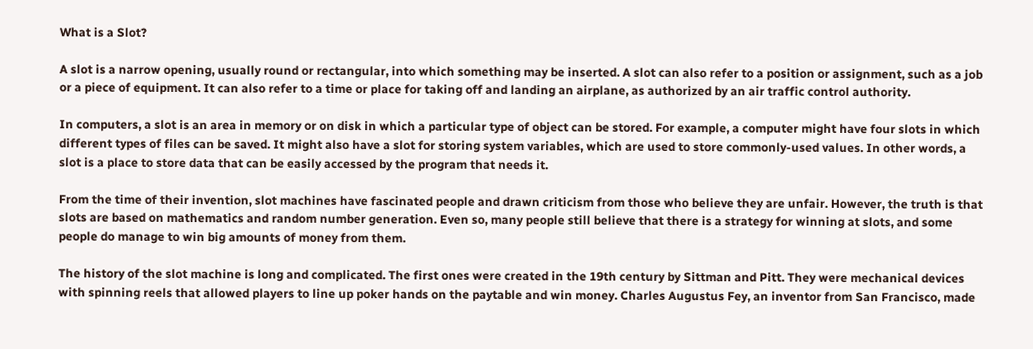What is a Slot?

A slot is a narrow opening, usually round or rectangular, into which something may be inserted. A slot can also refer to a position or assignment, such as a job or a piece of equipment. It can also refer to a time or place for taking off and landing an airplane, as authorized by an air traffic control authority.

In computers, a slot is an area in memory or on disk in which a particular type of object can be stored. For example, a computer might have four slots in which different types of files can be saved. It might also have a slot for storing system variables, which are used to store commonly-used values. In other words, a slot is a place to store data that can be easily accessed by the program that needs it.

From the time of their invention, slot machines have fascinated people and drawn criticism from those who believe they are unfair. However, the truth is that slots are based on mathematics and random number generation. Even so, many people still believe that there is a strategy for winning at slots, and some people do manage to win big amounts of money from them.

The history of the slot machine is long and complicated. The first ones were created in the 19th century by Sittman and Pitt. They were mechanical devices with spinning reels that allowed players to line up poker hands on the paytable and win money. Charles Augustus Fey, an inventor from San Francisco, made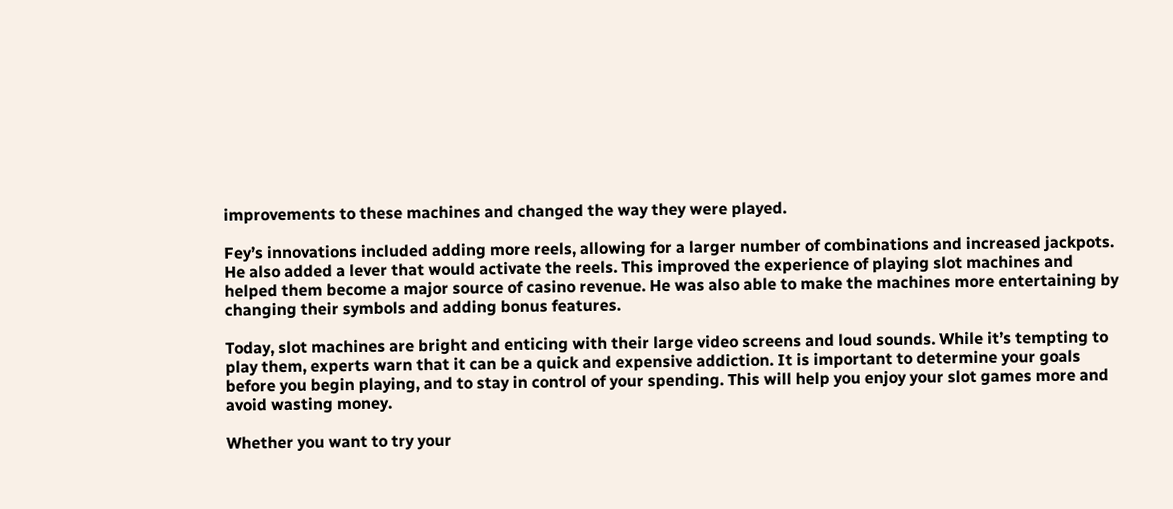improvements to these machines and changed the way they were played.

Fey’s innovations included adding more reels, allowing for a larger number of combinations and increased jackpots. He also added a lever that would activate the reels. This improved the experience of playing slot machines and helped them become a major source of casino revenue. He was also able to make the machines more entertaining by changing their symbols and adding bonus features.

Today, slot machines are bright and enticing with their large video screens and loud sounds. While it’s tempting to play them, experts warn that it can be a quick and expensive addiction. It is important to determine your goals before you begin playing, and to stay in control of your spending. This will help you enjoy your slot games more and avoid wasting money.

Whether you want to try your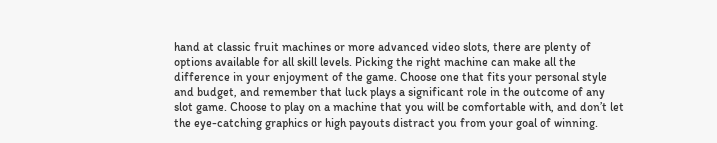hand at classic fruit machines or more advanced video slots, there are plenty of options available for all skill levels. Picking the right machine can make all the difference in your enjoyment of the game. Choose one that fits your personal style and budget, and remember that luck plays a significant role in the outcome of any slot game. Choose to play on a machine that you will be comfortable with, and don’t let the eye-catching graphics or high payouts distract you from your goal of winning.